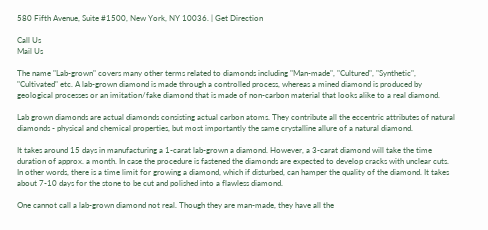580 Fifth Avenue, Suite #1500, New York, NY 10036. | Get Direction

Call Us
Mail Us

The name "Lab-grown" covers many other terms related to diamonds including "Man-made", "Cultured", "Synthetic", "Cultivated" etc. A lab-grown diamond is made through a controlled process, whereas a mined diamond is produced by geological processes or an imitation/fake diamond that is made of non-carbon material that looks alike to a real diamond.

Lab grown diamonds are actual diamonds consisting actual carbon atoms. They contribute all the eccentric attributes of natural diamonds - physical and chemical properties, but most importantly the same crystalline allure of a natural diamond.

It takes around 15 days in manufacturing a 1-carat lab-grown a diamond. However, a 3-carat diamond will take the time duration of approx. a month. In case the procedure is fastened the diamonds are expected to develop cracks with unclear cuts. In other words, there is a time limit for growing a diamond, which if disturbed, can hamper the quality of the diamond. It takes about 7-10 days for the stone to be cut and polished into a flawless diamond.

One cannot call a lab-grown diamond not real. Though they are man-made, they have all the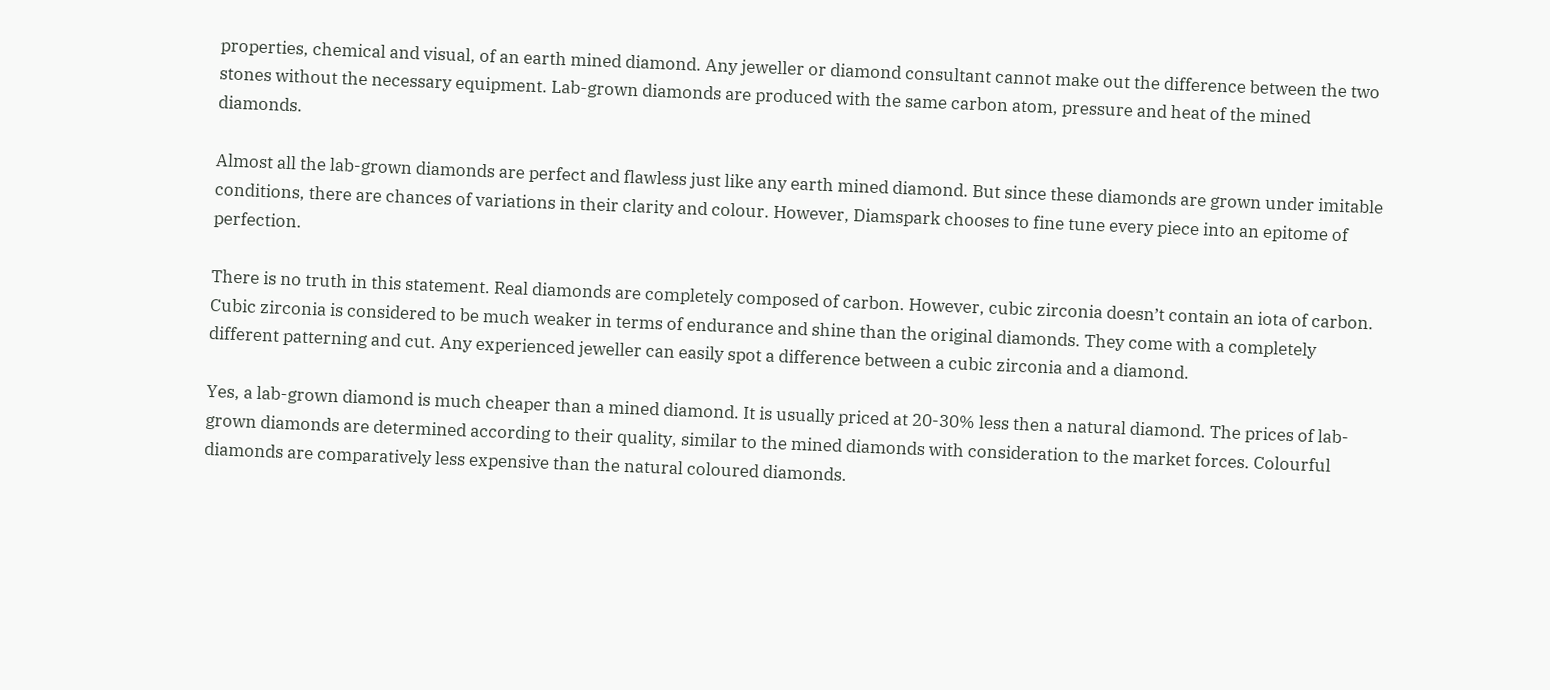properties, chemical and visual, of an earth mined diamond. Any jeweller or diamond consultant cannot make out the difference between the two stones without the necessary equipment. Lab-grown diamonds are produced with the same carbon atom, pressure and heat of the mined diamonds.

Almost all the lab-grown diamonds are perfect and flawless just like any earth mined diamond. But since these diamonds are grown under imitable conditions, there are chances of variations in their clarity and colour. However, Diamspark chooses to fine tune every piece into an epitome of perfection.

There is no truth in this statement. Real diamonds are completely composed of carbon. However, cubic zirconia doesn’t contain an iota of carbon. Cubic zirconia is considered to be much weaker in terms of endurance and shine than the original diamonds. They come with a completely different patterning and cut. Any experienced jeweller can easily spot a difference between a cubic zirconia and a diamond.

Yes, a lab-grown diamond is much cheaper than a mined diamond. It is usually priced at 20-30% less then a natural diamond. The prices of lab-grown diamonds are determined according to their quality, similar to the mined diamonds with consideration to the market forces. Colourful diamonds are comparatively less expensive than the natural coloured diamonds.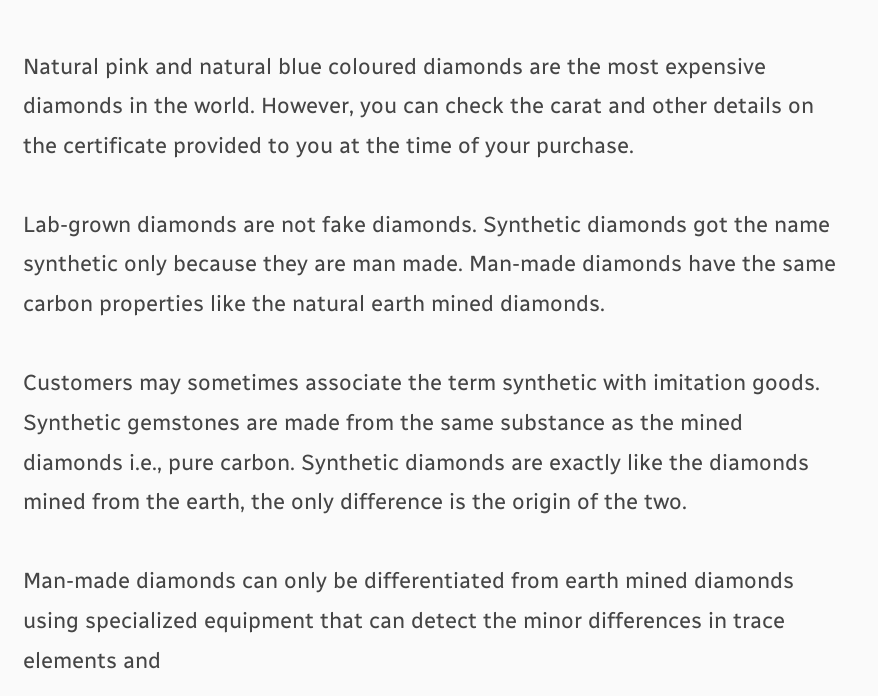Natural pink and natural blue coloured diamonds are the most expensive diamonds in the world. However, you can check the carat and other details on the certificate provided to you at the time of your purchase.

Lab-grown diamonds are not fake diamonds. Synthetic diamonds got the name synthetic only because they are man made. Man-made diamonds have the same carbon properties like the natural earth mined diamonds.

Customers may sometimes associate the term synthetic with imitation goods. Synthetic gemstones are made from the same substance as the mined diamonds i.e., pure carbon. Synthetic diamonds are exactly like the diamonds mined from the earth, the only difference is the origin of the two.

Man-made diamonds can only be differentiated from earth mined diamonds using specialized equipment that can detect the minor differences in trace elements and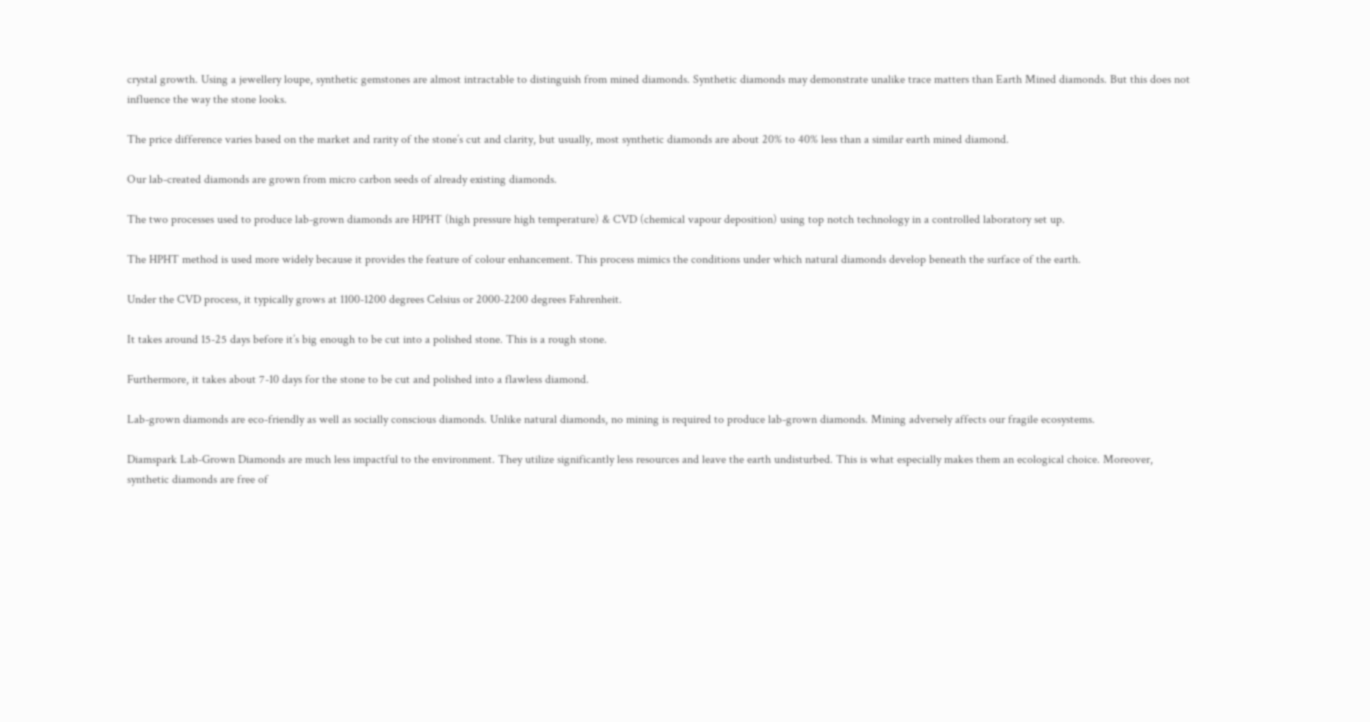crystal growth. Using a jewellery loupe, synthetic gemstones are almost intractable to distinguish from mined diamonds. Synthetic diamonds may demonstrate unalike trace matters than Earth Mined diamonds. But this does not influence the way the stone looks.

The price difference varies based on the market and rarity of the stone’s cut and clarity, but usually, most synthetic diamonds are about 20% to 40% less than a similar earth mined diamond.

Our lab-created diamonds are grown from micro carbon seeds of already existing diamonds.

The two processes used to produce lab-grown diamonds are HPHT (high pressure high temperature) & CVD (chemical vapour deposition) using top notch technology in a controlled laboratory set up.

The HPHT method is used more widely because it provides the feature of colour enhancement. This process mimics the conditions under which natural diamonds develop beneath the surface of the earth.

Under the CVD process, it typically grows at 1100-1200 degrees Celsius or 2000-2200 degrees Fahrenheit.

It takes around 15-25 days before it’s big enough to be cut into a polished stone. This is a rough stone.

Furthermore, it takes about 7-10 days for the stone to be cut and polished into a flawless diamond.

Lab-grown diamonds are eco-friendly as well as socially conscious diamonds. Unlike natural diamonds, no mining is required to produce lab-grown diamonds. Mining adversely affects our fragile ecosystems.

Diamspark Lab-Grown Diamonds are much less impactful to the environment. They utilize significantly less resources and leave the earth undisturbed. This is what especially makes them an ecological choice. Moreover, synthetic diamonds are free of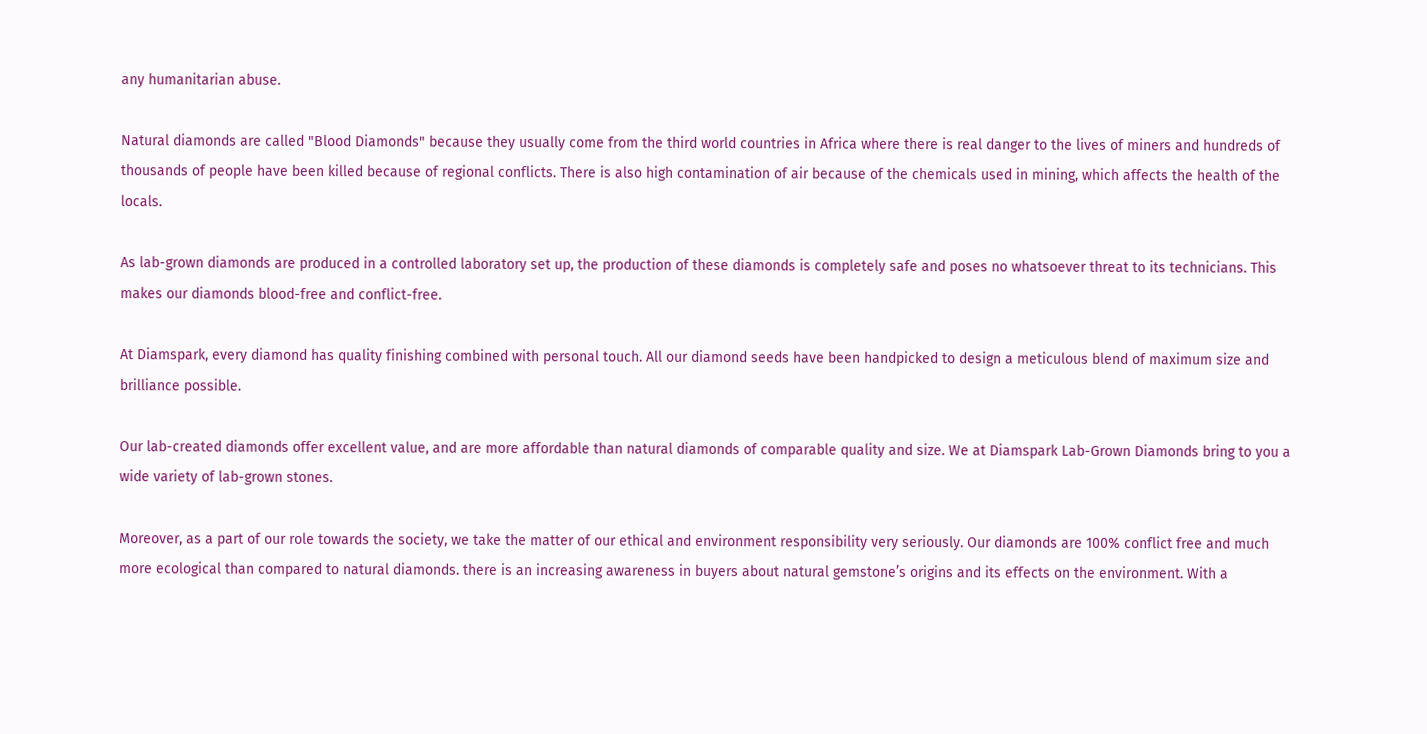any humanitarian abuse.

Natural diamonds are called "Blood Diamonds" because they usually come from the third world countries in Africa where there is real danger to the lives of miners and hundreds of thousands of people have been killed because of regional conflicts. There is also high contamination of air because of the chemicals used in mining, which affects the health of the locals.

As lab-grown diamonds are produced in a controlled laboratory set up, the production of these diamonds is completely safe and poses no whatsoever threat to its technicians. This makes our diamonds blood-free and conflict-free.

At Diamspark, every diamond has quality finishing combined with personal touch. All our diamond seeds have been handpicked to design a meticulous blend of maximum size and brilliance possible.

Our lab-created diamonds offer excellent value, and are more affordable than natural diamonds of comparable quality and size. We at Diamspark Lab-Grown Diamonds bring to you a wide variety of lab-grown stones.

Moreover, as a part of our role towards the society, we take the matter of our ethical and environment responsibility very seriously. Our diamonds are 100% conflict free and much more ecological than compared to natural diamonds. there is an increasing awareness in buyers about natural gemstone’s origins and its effects on the environment. With a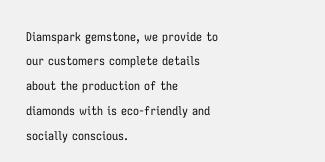Diamspark gemstone, we provide to our customers complete details about the production of the diamonds with is eco-friendly and socially conscious.